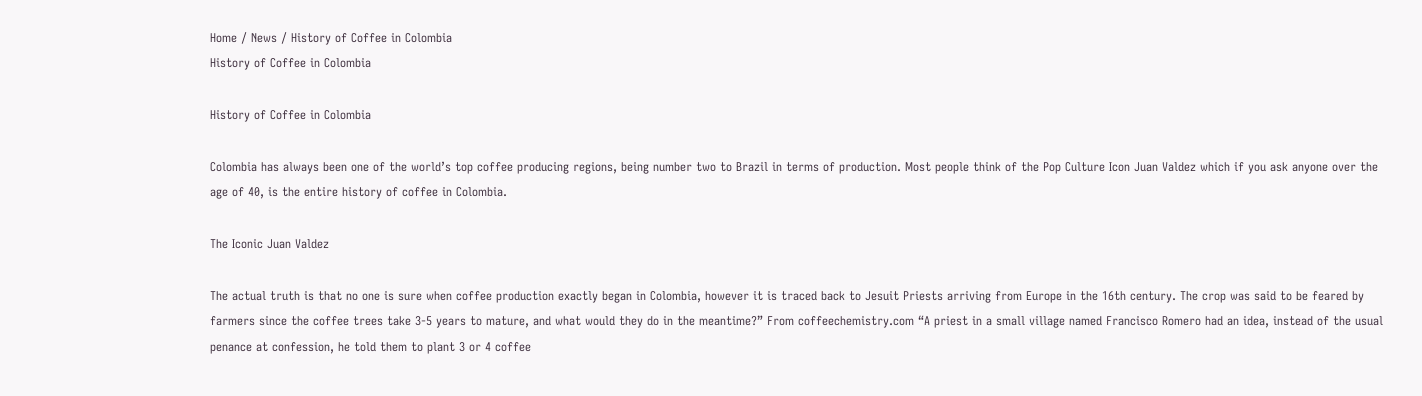Home / News / History of Coffee in Colombia
History of Coffee in Colombia

History of Coffee in Colombia

Colombia has always been one of the world’s top coffee producing regions, being number two to Brazil in terms of production. Most people think of the Pop Culture Icon Juan Valdez which if you ask anyone over the age of 40, is the entire history of coffee in Colombia.

The Iconic Juan Valdez

The actual truth is that no one is sure when coffee production exactly began in Colombia, however it is traced back to Jesuit Priests arriving from Europe in the 16th century. The crop was said to be feared by farmers since the coffee trees take 3-5 years to mature, and what would they do in the meantime?” From coffeechemistry.com “A priest in a small village named Francisco Romero had an idea, instead of the usual penance at confession, he told them to plant 3 or 4 coffee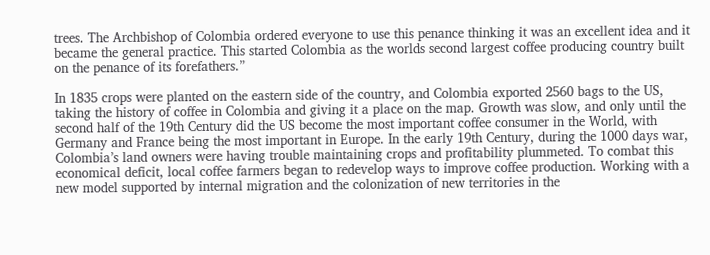trees. The Archbishop of Colombia ordered everyone to use this penance thinking it was an excellent idea and it became the general practice. This started Colombia as the worlds second largest coffee producing country built on the penance of its forefathers.”

In 1835 crops were planted on the eastern side of the country, and Colombia exported 2560 bags to the US, taking the history of coffee in Colombia and giving it a place on the map. Growth was slow, and only until the second half of the 19th Century did the US become the most important coffee consumer in the World, with Germany and France being the most important in Europe. In the early 19th Century, during the 1000 days war, Colombia’s land owners were having trouble maintaining crops and profitability plummeted. To combat this economical deficit, local coffee farmers began to redevelop ways to improve coffee production. Working with a new model supported by internal migration and the colonization of new territories in the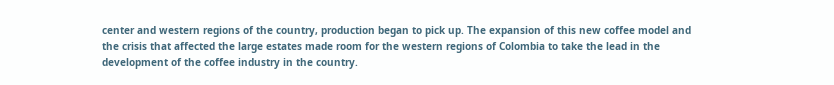center and western regions of the country, production began to pick up. The expansion of this new coffee model and the crisis that affected the large estates made room for the western regions of Colombia to take the lead in the development of the coffee industry in the country.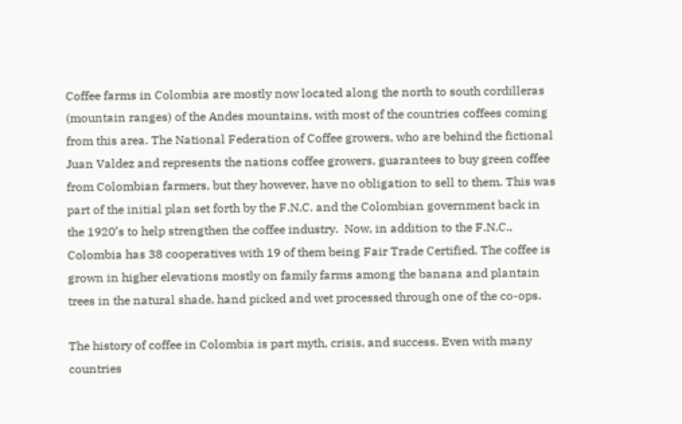Coffee farms in Colombia are mostly now located along the north to south cordilleras (mountain ranges) of the Andes mountains, with most of the countries coffees coming from this area. The National Federation of Coffee growers, who are behind the fictional Juan Valdez and represents the nations coffee growers, guarantees to buy green coffee from Colombian farmers, but they however, have no obligation to sell to them. This was part of the initial plan set forth by the F.N.C. and the Colombian government back in the 1920’s to help strengthen the coffee industry.  Now, in addition to the F.N.C., Colombia has 38 cooperatives with 19 of them being Fair Trade Certified. The coffee is grown in higher elevations mostly on family farms among the banana and plantain trees in the natural shade, hand picked and wet processed through one of the co-ops.

The history of coffee in Colombia is part myth, crisis, and success. Even with many countries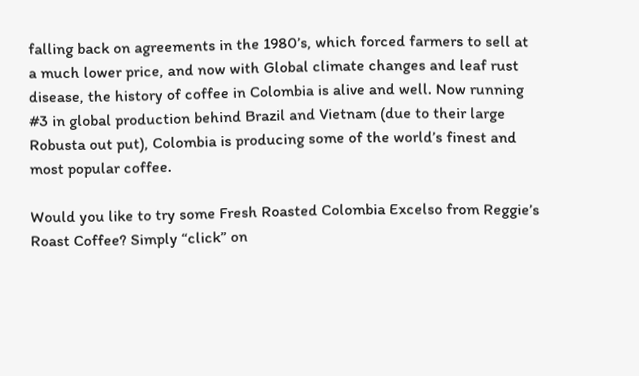falling back on agreements in the 1980’s, which forced farmers to sell at a much lower price, and now with Global climate changes and leaf rust disease, the history of coffee in Colombia is alive and well. Now running #3 in global production behind Brazil and Vietnam (due to their large Robusta out put), Colombia is producing some of the world’s finest and most popular coffee.

Would you like to try some Fresh Roasted Colombia Excelso from Reggie’s Roast Coffee? Simply “click” on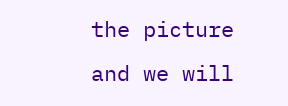the picture and we will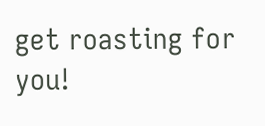get roasting for you!